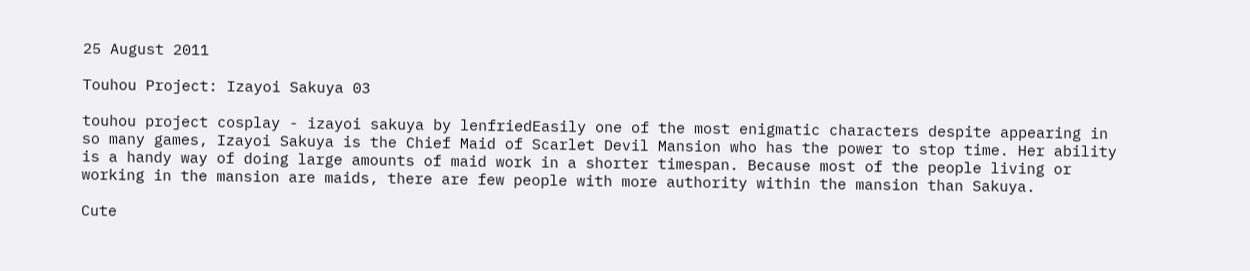25 August 2011

Touhou Project: Izayoi Sakuya 03

touhou project cosplay - izayoi sakuya by lenfriedEasily one of the most enigmatic characters despite appearing in so many games, Izayoi Sakuya is the Chief Maid of Scarlet Devil Mansion who has the power to stop time. Her ability is a handy way of doing large amounts of maid work in a shorter timespan. Because most of the people living or working in the mansion are maids, there are few people with more authority within the mansion than Sakuya.

Cute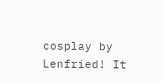cosplay by Lenfried! It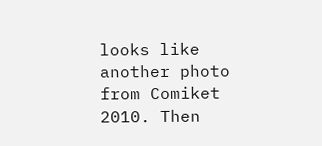looks like another photo from Comiket 2010. Then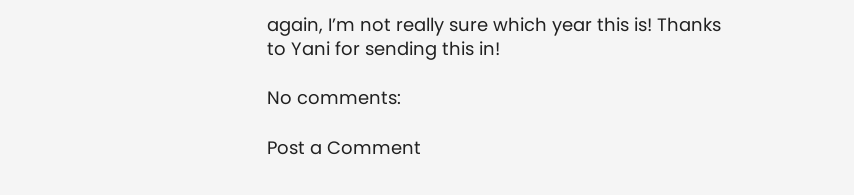again, I’m not really sure which year this is! Thanks to Yani for sending this in!

No comments:

Post a Comment